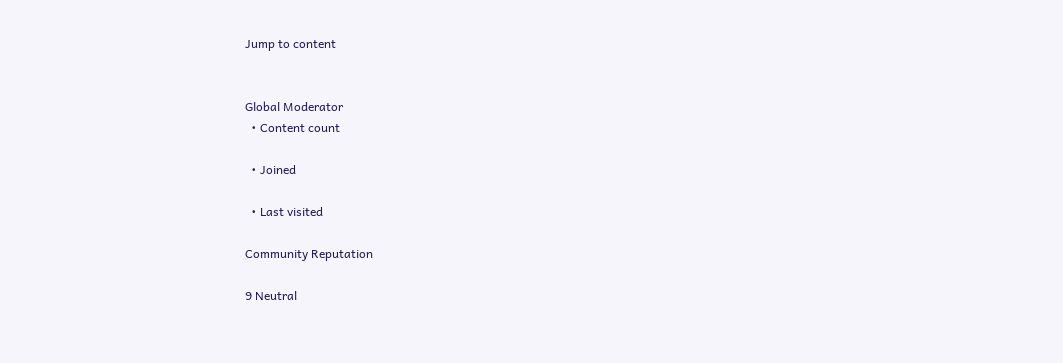Jump to content


Global Moderator
  • Content count

  • Joined

  • Last visited

Community Reputation

9 Neutral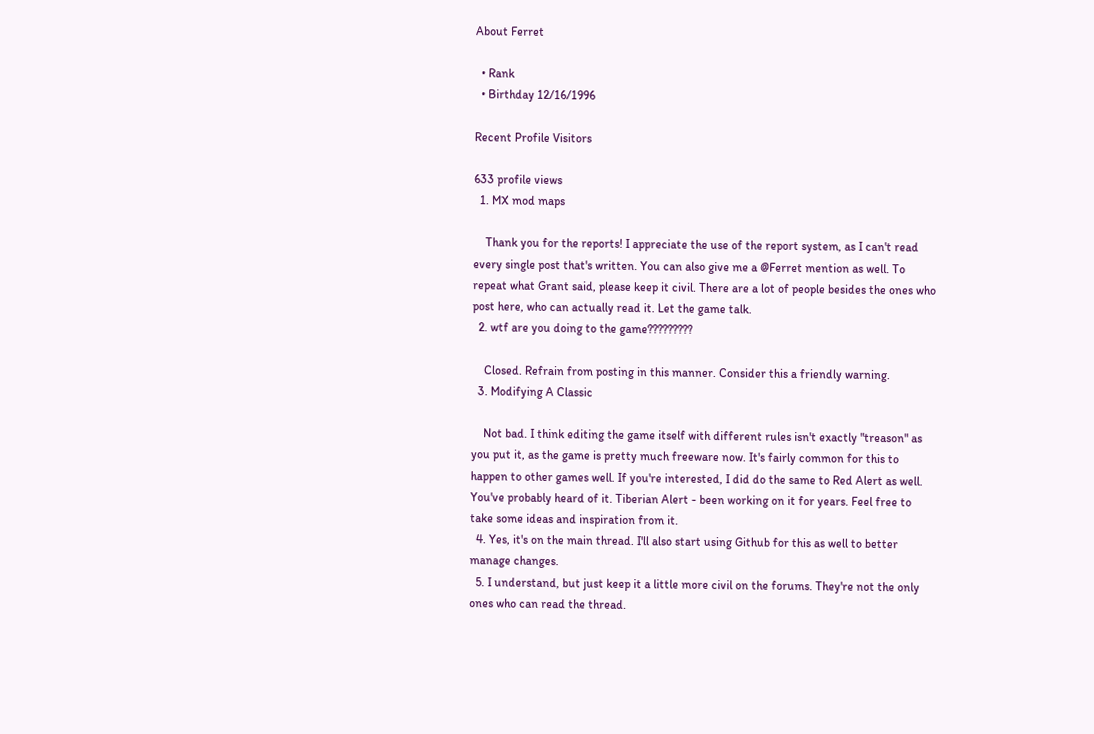About Ferret

  • Rank
  • Birthday 12/16/1996

Recent Profile Visitors

633 profile views
  1. MX mod maps

    Thank you for the reports! I appreciate the use of the report system, as I can't read every single post that's written. You can also give me a @Ferret mention as well. To repeat what Grant said, please keep it civil. There are a lot of people besides the ones who post here, who can actually read it. Let the game talk.
  2. wtf are you doing to the game?????????

    Closed. Refrain from posting in this manner. Consider this a friendly warning.
  3. Modifying A Classic

    Not bad. I think editing the game itself with different rules isn't exactly "treason" as you put it, as the game is pretty much freeware now. It's fairly common for this to happen to other games well. If you're interested, I did do the same to Red Alert as well. You've probably heard of it. Tiberian Alert - been working on it for years. Feel free to take some ideas and inspiration from it.
  4. Yes, it's on the main thread. I'll also start using Github for this as well to better manage changes.
  5. I understand, but just keep it a little more civil on the forums. They're not the only ones who can read the thread.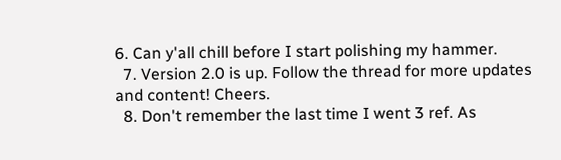6. Can y'all chill before I start polishing my hammer.
  7. Version 2.0 is up. Follow the thread for more updates and content! Cheers.
  8. Don't remember the last time I went 3 ref. As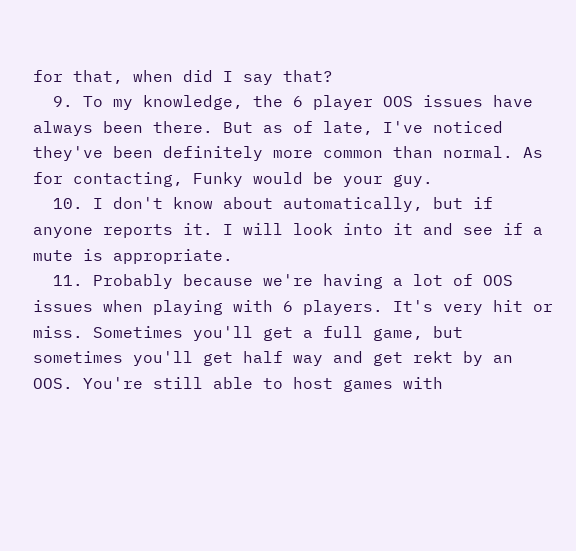for that, when did I say that?
  9. To my knowledge, the 6 player OOS issues have always been there. But as of late, I've noticed they've been definitely more common than normal. As for contacting, Funky would be your guy.
  10. I don't know about automatically, but if anyone reports it. I will look into it and see if a mute is appropriate.
  11. Probably because we're having a lot of OOS issues when playing with 6 players. It's very hit or miss. Sometimes you'll get a full game, but sometimes you'll get half way and get rekt by an OOS. You're still able to host games with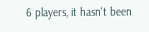6 players, it hasn't been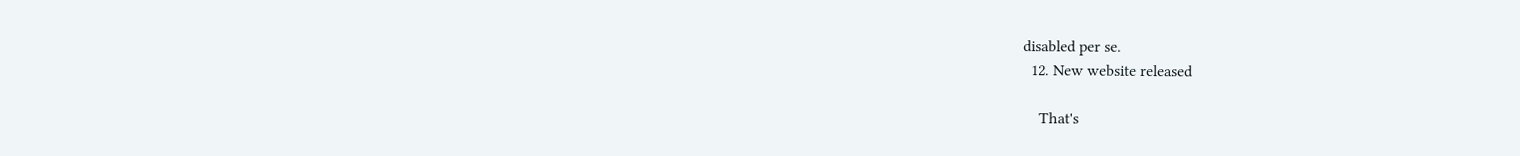disabled per se.
  12. New website released

    That's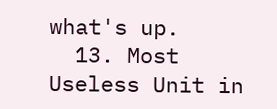what's up.
  13. Most Useless Unit in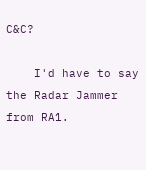C&C?

    I'd have to say the Radar Jammer from RA1.